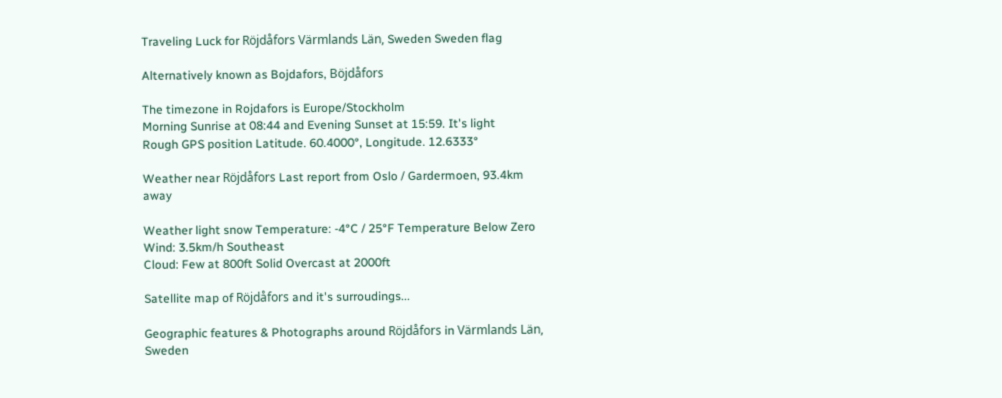Traveling Luck for Röjdåfors Värmlands Län, Sweden Sweden flag

Alternatively known as Bojdafors, Böjdåfors

The timezone in Rojdafors is Europe/Stockholm
Morning Sunrise at 08:44 and Evening Sunset at 15:59. It's light
Rough GPS position Latitude. 60.4000°, Longitude. 12.6333°

Weather near Röjdåfors Last report from Oslo / Gardermoen, 93.4km away

Weather light snow Temperature: -4°C / 25°F Temperature Below Zero
Wind: 3.5km/h Southeast
Cloud: Few at 800ft Solid Overcast at 2000ft

Satellite map of Röjdåfors and it's surroudings...

Geographic features & Photographs around Röjdåfors in Värmlands Län, Sweden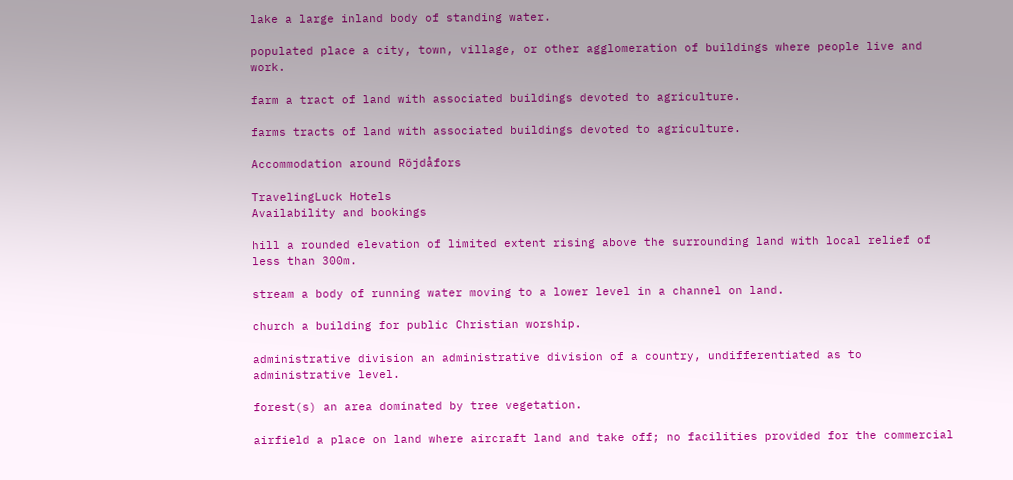lake a large inland body of standing water.

populated place a city, town, village, or other agglomeration of buildings where people live and work.

farm a tract of land with associated buildings devoted to agriculture.

farms tracts of land with associated buildings devoted to agriculture.

Accommodation around Röjdåfors

TravelingLuck Hotels
Availability and bookings

hill a rounded elevation of limited extent rising above the surrounding land with local relief of less than 300m.

stream a body of running water moving to a lower level in a channel on land.

church a building for public Christian worship.

administrative division an administrative division of a country, undifferentiated as to administrative level.

forest(s) an area dominated by tree vegetation.

airfield a place on land where aircraft land and take off; no facilities provided for the commercial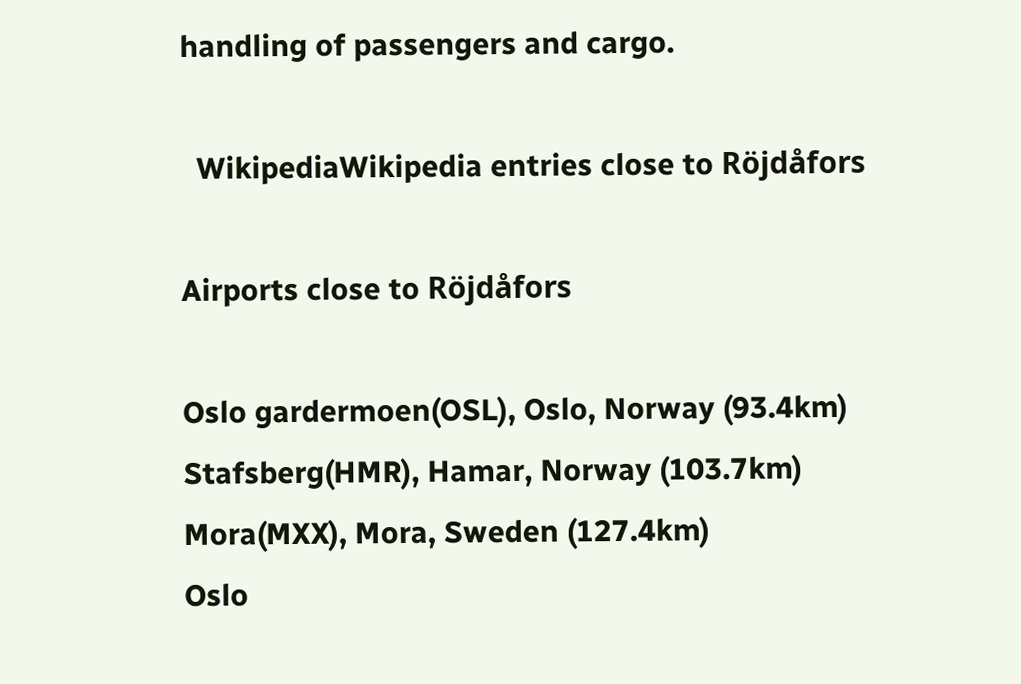handling of passengers and cargo.

  WikipediaWikipedia entries close to Röjdåfors

Airports close to Röjdåfors

Oslo gardermoen(OSL), Oslo, Norway (93.4km)
Stafsberg(HMR), Hamar, Norway (103.7km)
Mora(MXX), Mora, Sweden (127.4km)
Oslo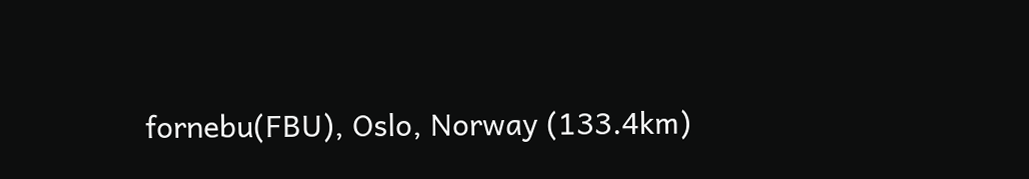fornebu(FBU), Oslo, Norway (133.4km)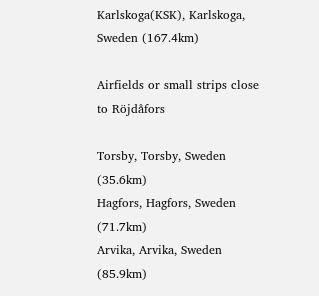Karlskoga(KSK), Karlskoga, Sweden (167.4km)

Airfields or small strips close to Röjdåfors

Torsby, Torsby, Sweden (35.6km)
Hagfors, Hagfors, Sweden (71.7km)
Arvika, Arvika, Sweden (85.9km)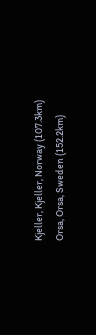Kjeller, Kjeller, Norway (107.3km)
Orsa, Orsa, Sweden (152.2km)